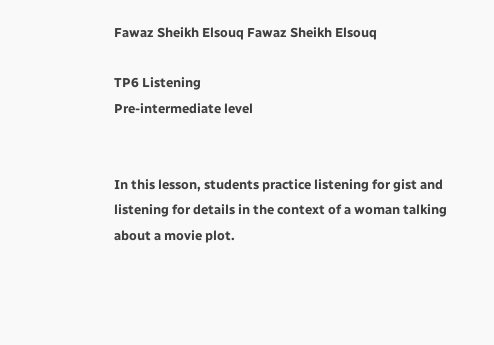Fawaz Sheikh Elsouq Fawaz Sheikh Elsouq

TP6 Listening
Pre-intermediate level


In this lesson, students practice listening for gist and listening for details in the context of a woman talking about a movie plot.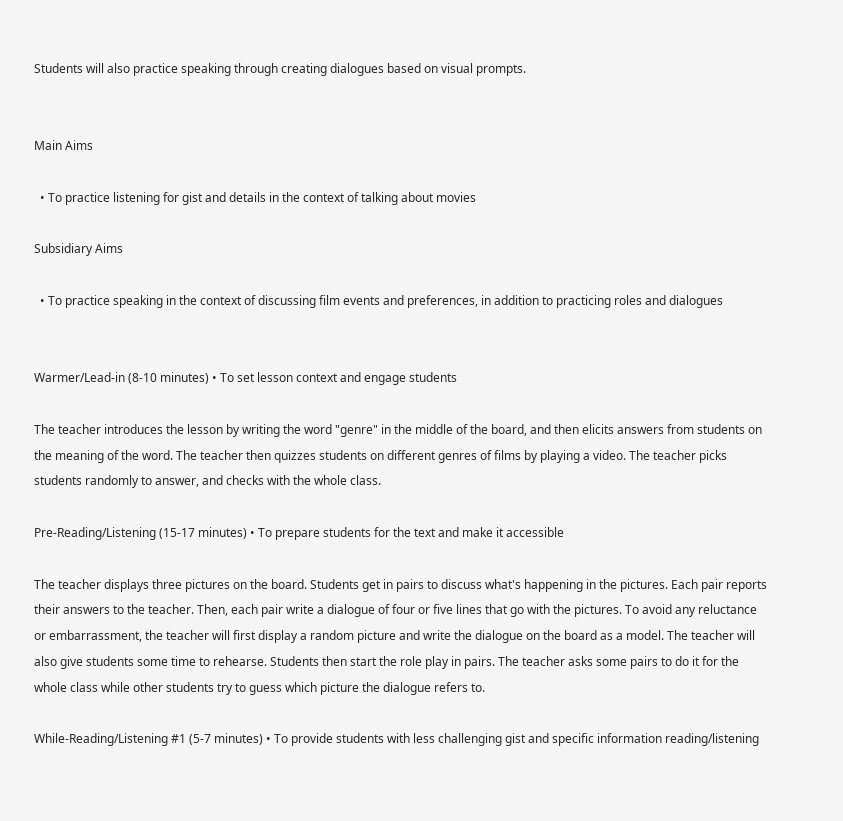Students will also practice speaking through creating dialogues based on visual prompts.


Main Aims

  • To practice listening for gist and details in the context of talking about movies

Subsidiary Aims

  • To practice speaking in the context of discussing film events and preferences, in addition to practicing roles and dialogues


Warmer/Lead-in (8-10 minutes) • To set lesson context and engage students

The teacher introduces the lesson by writing the word "genre" in the middle of the board, and then elicits answers from students on the meaning of the word. The teacher then quizzes students on different genres of films by playing a video. The teacher picks students randomly to answer, and checks with the whole class.

Pre-Reading/Listening (15-17 minutes) • To prepare students for the text and make it accessible

The teacher displays three pictures on the board. Students get in pairs to discuss what's happening in the pictures. Each pair reports their answers to the teacher. Then, each pair write a dialogue of four or five lines that go with the pictures. To avoid any reluctance or embarrassment, the teacher will first display a random picture and write the dialogue on the board as a model. The teacher will also give students some time to rehearse. Students then start the role play in pairs. The teacher asks some pairs to do it for the whole class while other students try to guess which picture the dialogue refers to.

While-Reading/Listening #1 (5-7 minutes) • To provide students with less challenging gist and specific information reading/listening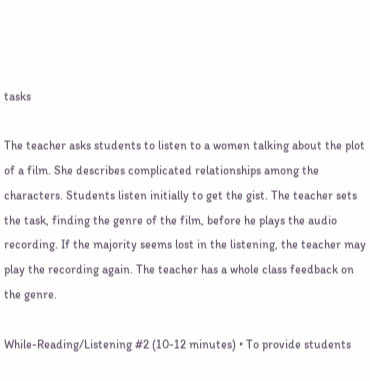tasks

The teacher asks students to listen to a women talking about the plot of a film. She describes complicated relationships among the characters. Students listen initially to get the gist. The teacher sets the task, finding the genre of the film, before he plays the audio recording. If the majority seems lost in the listening, the teacher may play the recording again. The teacher has a whole class feedback on the genre.

While-Reading/Listening #2 (10-12 minutes) • To provide students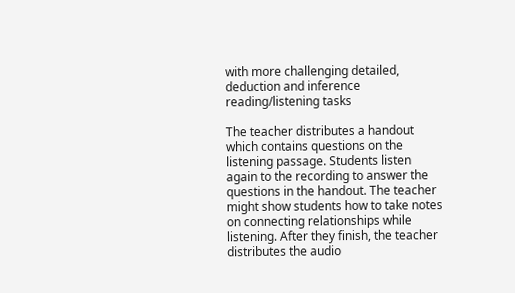with more challenging detailed, deduction and inference reading/listening tasks

The teacher distributes a handout which contains questions on the listening passage. Students listen again to the recording to answer the questions in the handout. The teacher might show students how to take notes on connecting relationships while listening. After they finish, the teacher distributes the audio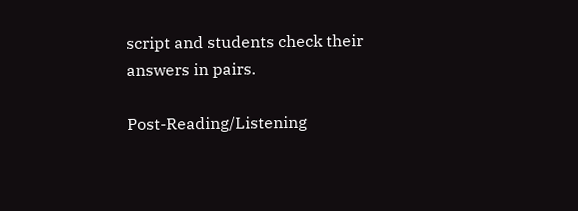script and students check their answers in pairs.

Post-Reading/Listening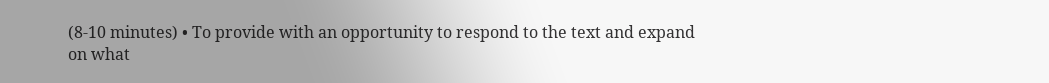(8-10 minutes) • To provide with an opportunity to respond to the text and expand on what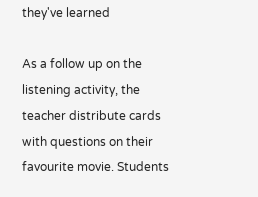they've learned

As a follow up on the listening activity, the teacher distribute cards with questions on their favourite movie. Students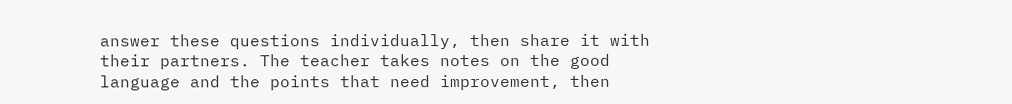answer these questions individually, then share it with their partners. The teacher takes notes on the good language and the points that need improvement, then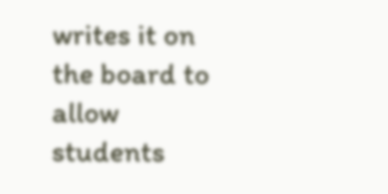writes it on the board to allow students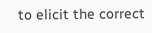to elicit the correct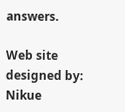answers.

Web site designed by: Nikue